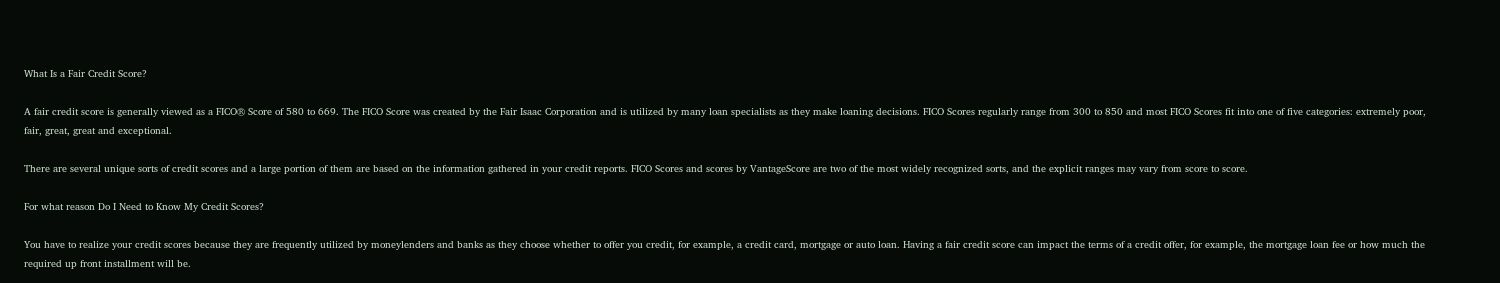What Is a Fair Credit Score?

A fair credit score is generally viewed as a FICO® Score of 580 to 669. The FICO Score was created by the Fair Isaac Corporation and is utilized by many loan specialists as they make loaning decisions. FICO Scores regularly range from 300 to 850 and most FICO Scores fit into one of five categories: extremely poor, fair, great, great and exceptional.

There are several unique sorts of credit scores and a large portion of them are based on the information gathered in your credit reports. FICO Scores and scores by VantageScore are two of the most widely recognized sorts, and the explicit ranges may vary from score to score.

For what reason Do I Need to Know My Credit Scores?

You have to realize your credit scores because they are frequently utilized by moneylenders and banks as they choose whether to offer you credit, for example, a credit card, mortgage or auto loan. Having a fair credit score can impact the terms of a credit offer, for example, the mortgage loan fee or how much the required up front installment will be.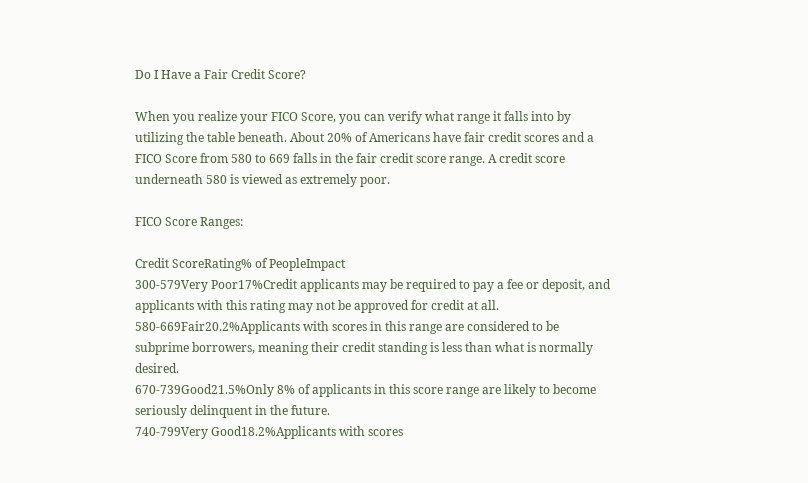Do I Have a Fair Credit Score?

When you realize your FICO Score, you can verify what range it falls into by utilizing the table beneath. About 20% of Americans have fair credit scores and a FICO Score from 580 to 669 falls in the fair credit score range. A credit score underneath 580 is viewed as extremely poor.

FICO Score Ranges:

Credit ScoreRating% of PeopleImpact
300-579Very Poor17%Credit applicants may be required to pay a fee or deposit, and applicants with this rating may not be approved for credit at all.
580-669Fair20.2%Applicants with scores in this range are considered to be subprime borrowers, meaning their credit standing is less than what is normally desired.
670-739Good21.5%Only 8% of applicants in this score range are likely to become seriously delinquent in the future.
740-799Very Good18.2%Applicants with scores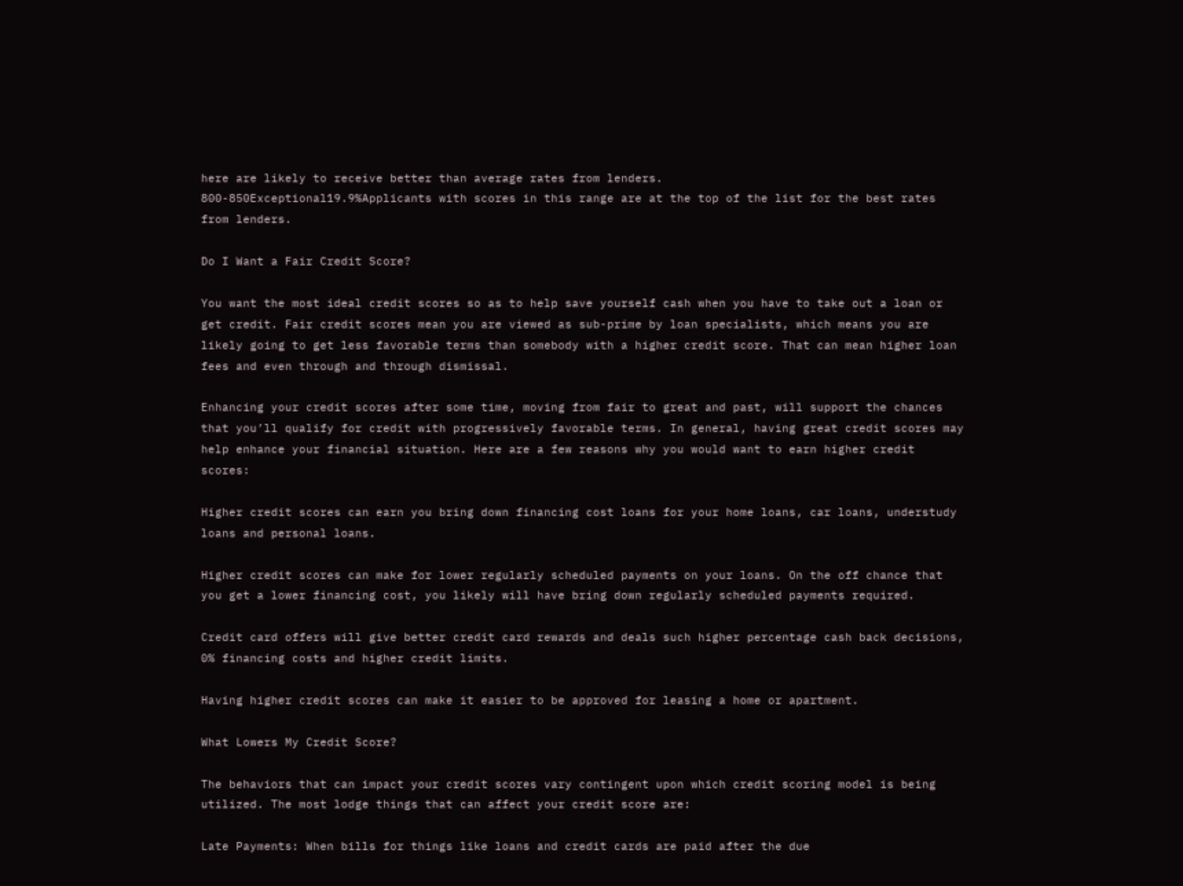here are likely to receive better than average rates from lenders.
800-850Exceptional19.9%Applicants with scores in this range are at the top of the list for the best rates from lenders.

Do I Want a Fair Credit Score?

You want the most ideal credit scores so as to help save yourself cash when you have to take out a loan or get credit. Fair credit scores mean you are viewed as sub-prime by loan specialists, which means you are likely going to get less favorable terms than somebody with a higher credit score. That can mean higher loan fees and even through and through dismissal.

Enhancing your credit scores after some time, moving from fair to great and past, will support the chances that you’ll qualify for credit with progressively favorable terms. In general, having great credit scores may help enhance your financial situation. Here are a few reasons why you would want to earn higher credit scores:

Higher credit scores can earn you bring down financing cost loans for your home loans, car loans, understudy loans and personal loans.

Higher credit scores can make for lower regularly scheduled payments on your loans. On the off chance that you get a lower financing cost, you likely will have bring down regularly scheduled payments required.

Credit card offers will give better credit card rewards and deals such higher percentage cash back decisions, 0% financing costs and higher credit limits.

Having higher credit scores can make it easier to be approved for leasing a home or apartment.

What Lowers My Credit Score?

The behaviors that can impact your credit scores vary contingent upon which credit scoring model is being utilized. The most lodge things that can affect your credit score are:

Late Payments: When bills for things like loans and credit cards are paid after the due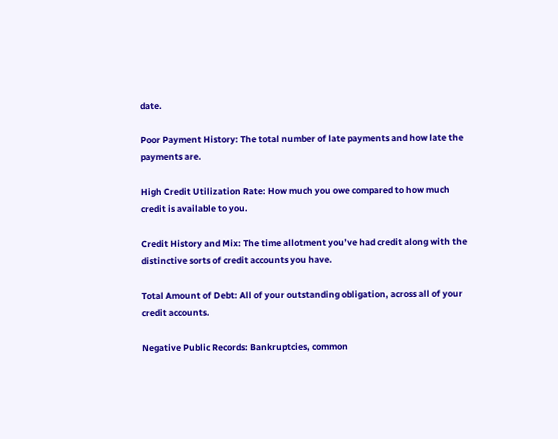date.

Poor Payment History: The total number of late payments and how late the payments are.

High Credit Utilization Rate: How much you owe compared to how much credit is available to you.

Credit History and Mix: The time allotment you’ve had credit along with the distinctive sorts of credit accounts you have.

Total Amount of Debt: All of your outstanding obligation, across all of your credit accounts.

Negative Public Records: Bankruptcies, common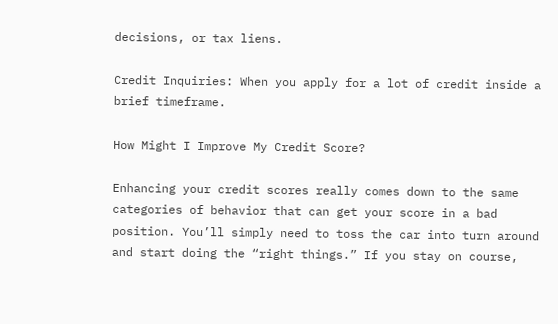decisions, or tax liens.

Credit Inquiries: When you apply for a lot of credit inside a brief timeframe.

How Might I Improve My Credit Score?

Enhancing your credit scores really comes down to the same categories of behavior that can get your score in a bad position. You’ll simply need to toss the car into turn around and start doing the “right things.” If you stay on course,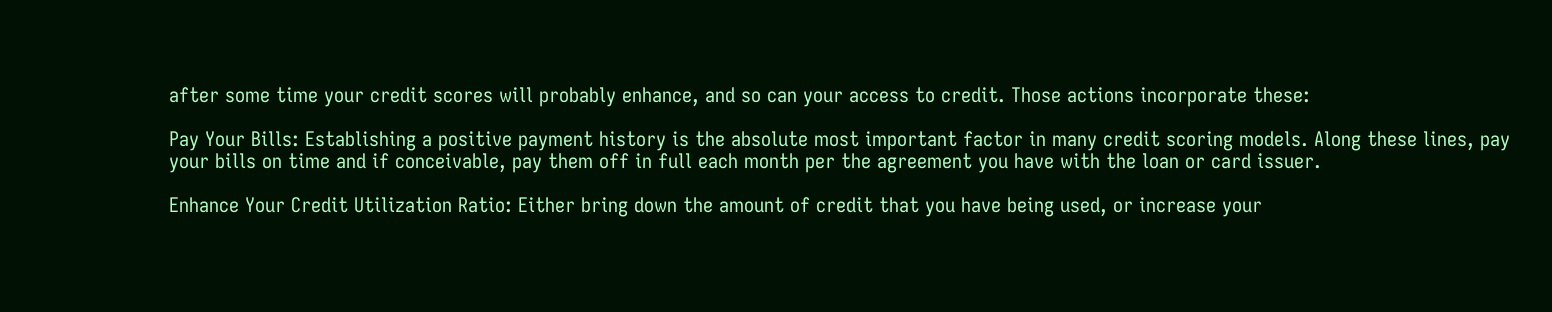after some time your credit scores will probably enhance, and so can your access to credit. Those actions incorporate these:

Pay Your Bills: Establishing a positive payment history is the absolute most important factor in many credit scoring models. Along these lines, pay your bills on time and if conceivable, pay them off in full each month per the agreement you have with the loan or card issuer.

Enhance Your Credit Utilization Ratio: Either bring down the amount of credit that you have being used, or increase your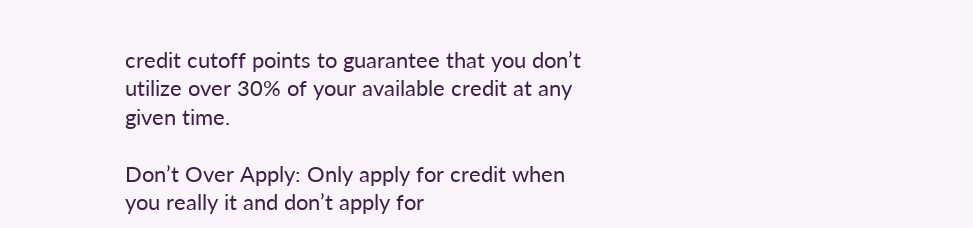credit cutoff points to guarantee that you don’t utilize over 30% of your available credit at any given time.

Don’t Over Apply: Only apply for credit when you really it and don’t apply for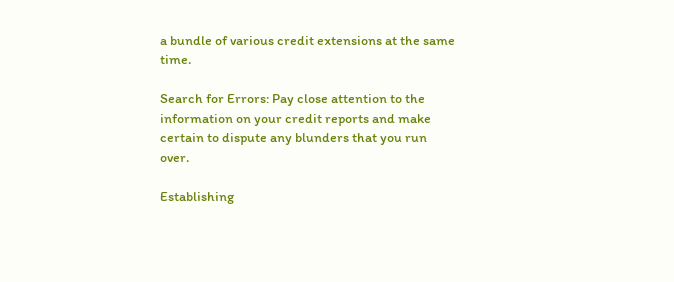a bundle of various credit extensions at the same time.

Search for Errors: Pay close attention to the information on your credit reports and make certain to dispute any blunders that you run over.

Establishing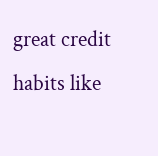great credit habits like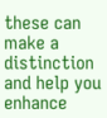these can make a distinction and help you enhance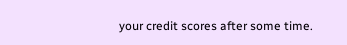your credit scores after some time.